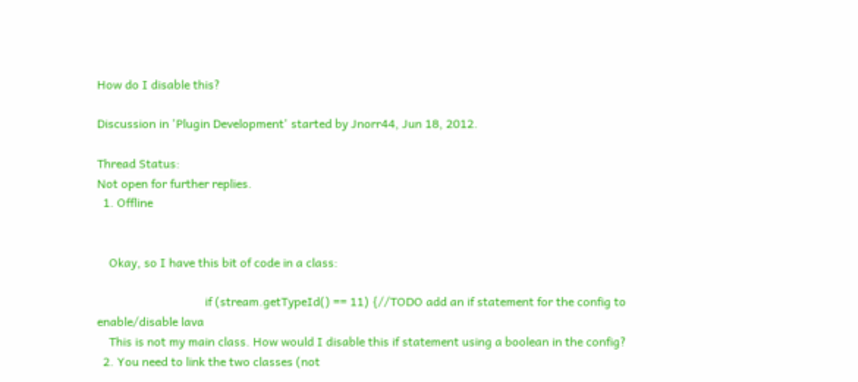How do I disable this?

Discussion in 'Plugin Development' started by Jnorr44, Jun 18, 2012.

Thread Status:
Not open for further replies.
  1. Offline


    Okay, so I have this bit of code in a class:

                                    if (stream.getTypeId() == 11) {//TODO add an if statement for the config to enable/disable lava
    This is not my main class. How would I disable this if statement using a boolean in the config?
  2. You need to link the two classes (not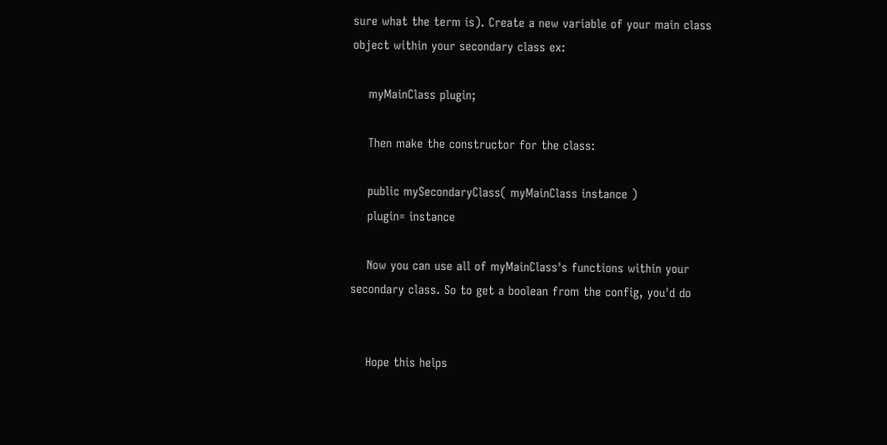sure what the term is). Create a new variable of your main class object within your secondary class ex:

    myMainClass plugin;

    Then make the constructor for the class:

    public mySecondaryClass( myMainClass instance )
    plugin= instance

    Now you can use all of myMainClass's functions within your secondary class. So to get a boolean from the config, you'd do


    Hope this helps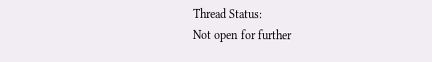Thread Status:
Not open for further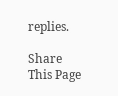replies.

Share This Page